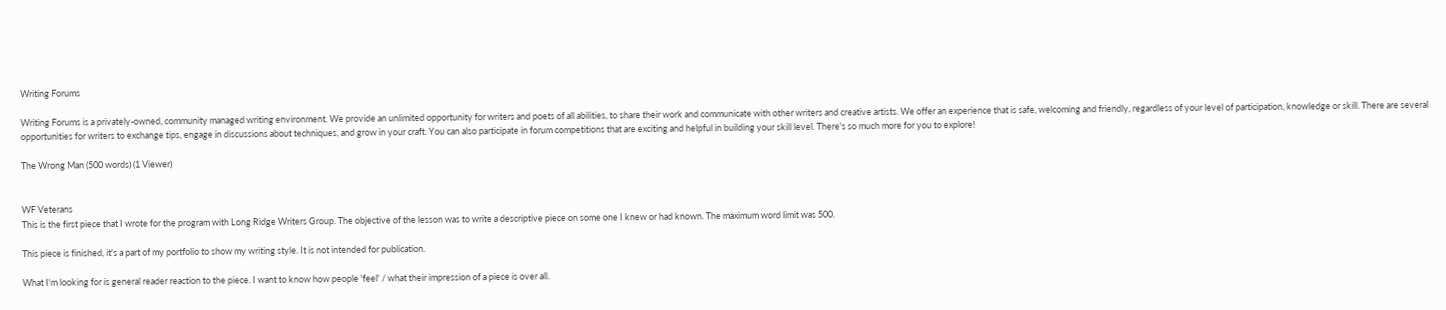Writing Forums

Writing Forums is a privately-owned, community managed writing environment. We provide an unlimited opportunity for writers and poets of all abilities, to share their work and communicate with other writers and creative artists. We offer an experience that is safe, welcoming and friendly, regardless of your level of participation, knowledge or skill. There are several opportunities for writers to exchange tips, engage in discussions about techniques, and grow in your craft. You can also participate in forum competitions that are exciting and helpful in building your skill level. There's so much more for you to explore!

The Wrong Man (500 words) (1 Viewer)


WF Veterans
This is the first piece that I wrote for the program with Long Ridge Writers Group. The objective of the lesson was to write a descriptive piece on some one I knew or had known. The maximum word limit was 500.

This piece is finished, it's a part of my portfolio to show my writing style. It is not intended for publication.

What I'm looking for is general reader reaction to the piece. I want to know how people 'feel' / what their impression of a piece is over all.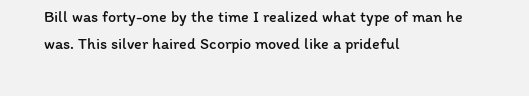Bill was forty-one by the time I realized what type of man he was. This silver haired Scorpio moved like a prideful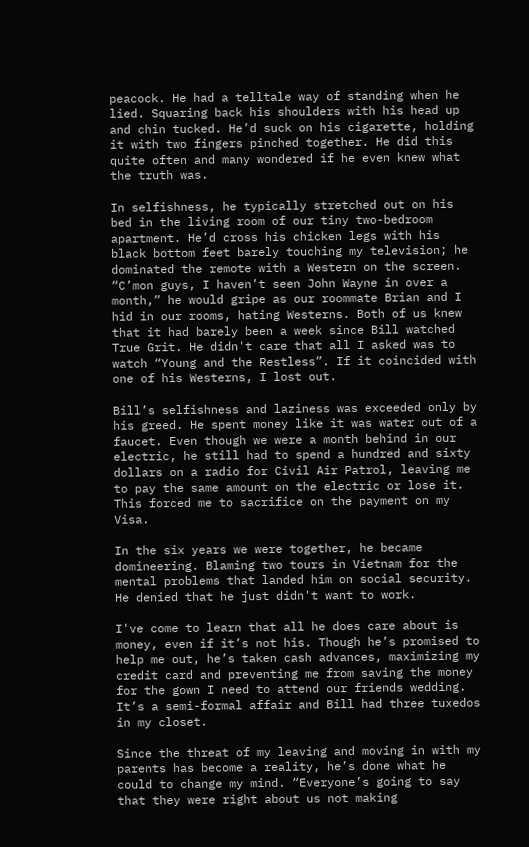peacock. He had a telltale way of standing when he lied. Squaring back his shoulders with his head up and chin tucked. He’d suck on his cigarette, holding it with two fingers pinched together. He did this quite often and many wondered if he even knew what the truth was.

In selfishness, he typically stretched out on his bed in the living room of our tiny two-bedroom apartment. He’d cross his chicken legs with his black bottom feet barely touching my television; he dominated the remote with a Western on the screen. “C’mon guys, I haven’t seen John Wayne in over a month,” he would gripe as our roommate Brian and I hid in our rooms, hating Westerns. Both of us knew that it had barely been a week since Bill watched True Grit. He didn't care that all I asked was to watch “Young and the Restless”. If it coincided with one of his Westerns, I lost out.

Bill’s selfishness and laziness was exceeded only by his greed. He spent money like it was water out of a faucet. Even though we were a month behind in our electric, he still had to spend a hundred and sixty dollars on a radio for Civil Air Patrol, leaving me to pay the same amount on the electric or lose it. This forced me to sacrifice on the payment on my Visa.

In the six years we were together, he became domineering. Blaming two tours in Vietnam for the mental problems that landed him on social security. He denied that he just didn't want to work.

I've come to learn that all he does care about is money, even if it’s not his. Though he’s promised to help me out, he’s taken cash advances, maximizing my credit card and preventing me from saving the money for the gown I need to attend our friends wedding. It’s a semi-formal affair and Bill had three tuxedos in my closet.

Since the threat of my leaving and moving in with my parents has become a reality, he’s done what he could to change my mind. “Everyone’s going to say that they were right about us not making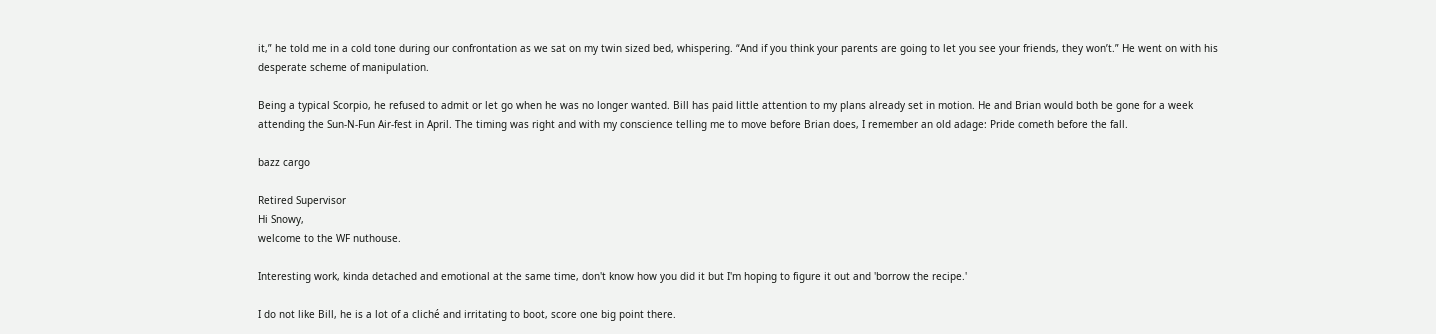it,” he told me in a cold tone during our confrontation as we sat on my twin sized bed, whispering. “And if you think your parents are going to let you see your friends, they won’t.” He went on with his desperate scheme of manipulation.

Being a typical Scorpio, he refused to admit or let go when he was no longer wanted. Bill has paid little attention to my plans already set in motion. He and Brian would both be gone for a week attending the Sun-N-Fun Air-fest in April. The timing was right and with my conscience telling me to move before Brian does, I remember an old adage: Pride cometh before the fall.

bazz cargo

Retired Supervisor
Hi Snowy,
welcome to the WF nuthouse.

Interesting work, kinda detached and emotional at the same time, don't know how you did it but I'm hoping to figure it out and 'borrow the recipe.'

I do not like Bill, he is a lot of a cliché and irritating to boot, score one big point there.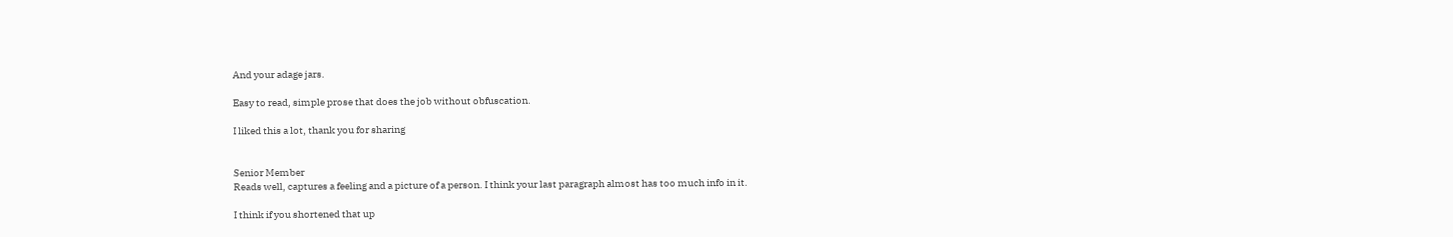And your adage jars.

Easy to read, simple prose that does the job without obfuscation.

I liked this a lot, thank you for sharing


Senior Member
Reads well, captures a feeling and a picture of a person. I think your last paragraph almost has too much info in it.

I think if you shortened that up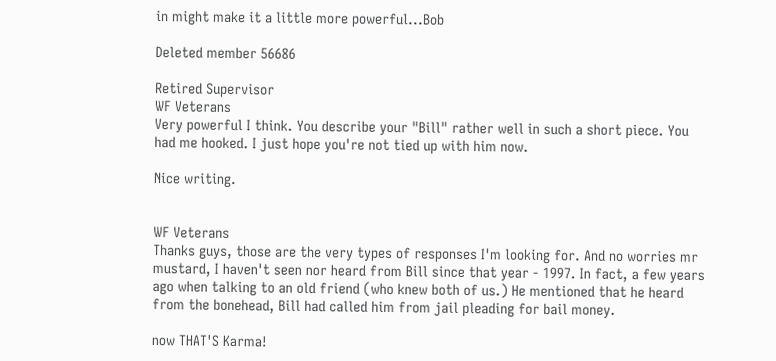in might make it a little more powerful...Bob

Deleted member 56686

Retired Supervisor
WF Veterans
Very powerful I think. You describe your "Bill" rather well in such a short piece. You had me hooked. I just hope you're not tied up with him now.

Nice writing.


WF Veterans
Thanks guys, those are the very types of responses I'm looking for. And no worries mr mustard, I haven't seen nor heard from Bill since that year - 1997. In fact, a few years ago when talking to an old friend (who knew both of us.) He mentioned that he heard from the bonehead, Bill had called him from jail pleading for bail money.

now THAT'S Karma!